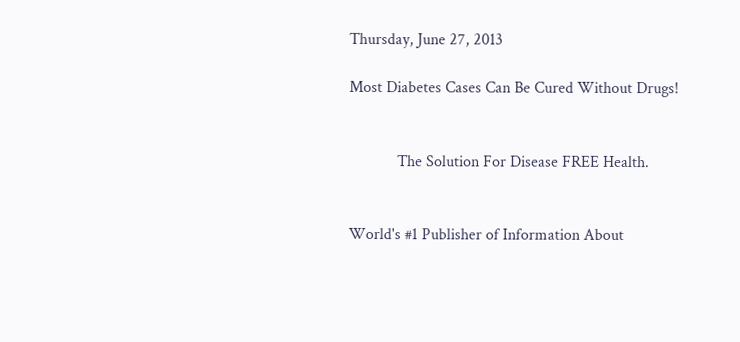Thursday, June 27, 2013

Most Diabetes Cases Can Be Cured Without Drugs!


            The Solution For Disease FREE Health.


World's #1 Publisher of Information About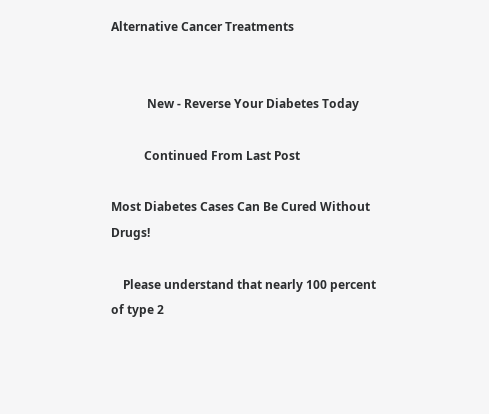Alternative Cancer Treatments


            New - Reverse Your Diabetes Today

           Continued From Last Post

Most Diabetes Cases Can Be Cured Without Drugs!

    Please understand that nearly 100 percent of type 2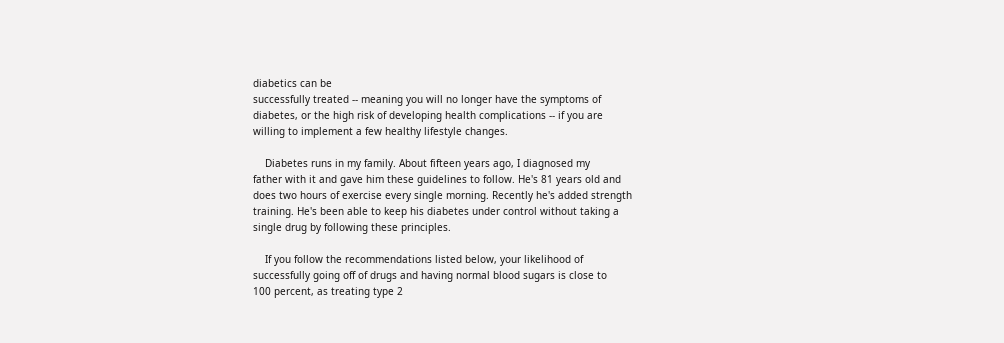diabetics can be
successfully treated -- meaning you will no longer have the symptoms of
diabetes, or the high risk of developing health complications -- if you are
willing to implement a few healthy lifestyle changes.

    Diabetes runs in my family. About fifteen years ago, I diagnosed my
father with it and gave him these guidelines to follow. He's 81 years old and
does two hours of exercise every single morning. Recently he's added strength
training. He's been able to keep his diabetes under control without taking a
single drug by following these principles.

    If you follow the recommendations listed below, your likelihood of
successfully going off of drugs and having normal blood sugars is close to
100 percent, as treating type 2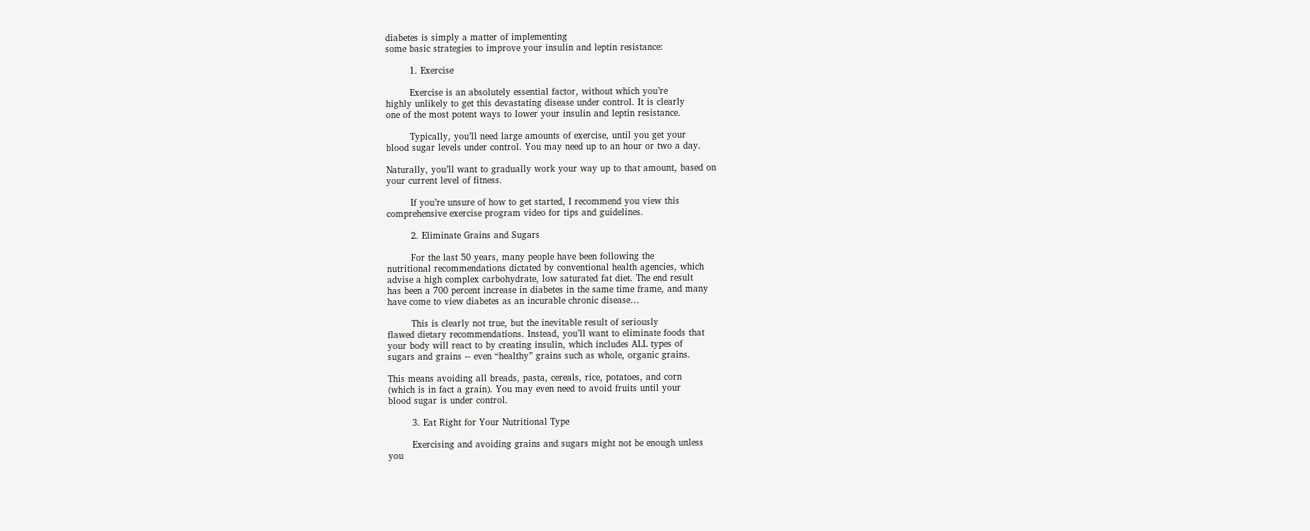diabetes is simply a matter of implementing
some basic strategies to improve your insulin and leptin resistance:

        1. Exercise

        Exercise is an absolutely essential factor, without which you’re
highly unlikely to get this devastating disease under control. It is clearly
one of the most potent ways to lower your insulin and leptin resistance.

        Typically, you’ll need large amounts of exercise, until you get your
blood sugar levels under control. You may need up to an hour or two a day.

Naturally, you’ll want to gradually work your way up to that amount, based on
your current level of fitness.

        If you’re unsure of how to get started, I recommend you view this
comprehensive exercise program video for tips and guidelines.

        2. Eliminate Grains and Sugars

        For the last 50 years, many people have been following the
nutritional recommendations dictated by conventional health agencies, which
advise a high complex carbohydrate, low saturated fat diet. The end result
has been a 700 percent increase in diabetes in the same time frame, and many
have come to view diabetes as an incurable chronic disease…

        This is clearly not true, but the inevitable result of seriously
flawed dietary recommendations. Instead, you’ll want to eliminate foods that
your body will react to by creating insulin, which includes ALL types of
sugars and grains -- even “healthy” grains such as whole, organic grains.

This means avoiding all breads, pasta, cereals, rice, potatoes, and corn
(which is in fact a grain). You may even need to avoid fruits until your
blood sugar is under control.

        3. Eat Right for Your Nutritional Type

        Exercising and avoiding grains and sugars might not be enough unless
you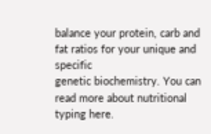balance your protein, carb and fat ratios for your unique and specific
genetic biochemistry. You can read more about nutritional typing here.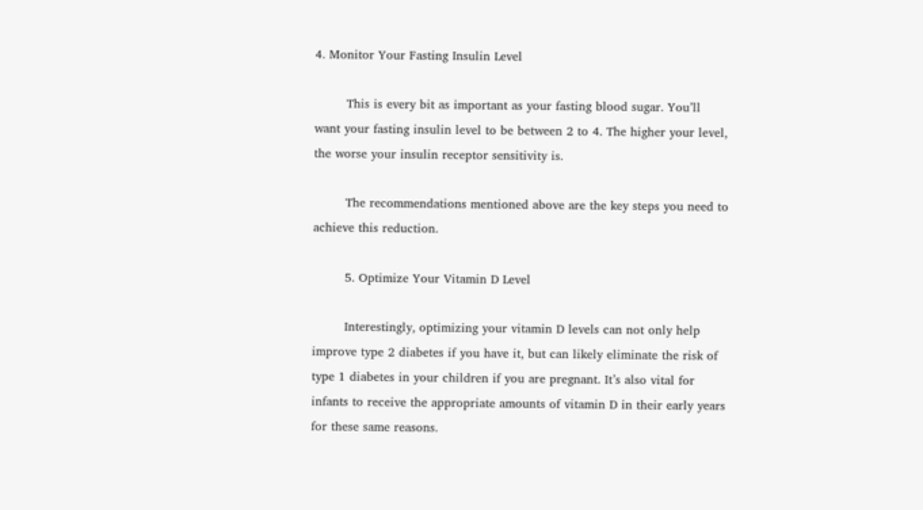4. Monitor Your Fasting Insulin Level

        This is every bit as important as your fasting blood sugar. You’ll
want your fasting insulin level to be between 2 to 4. The higher your level,
the worse your insulin receptor sensitivity is.

        The recommendations mentioned above are the key steps you need to
achieve this reduction.

        5. Optimize Your Vitamin D Level

        Interestingly, optimizing your vitamin D levels can not only help
improve type 2 diabetes if you have it, but can likely eliminate the risk of
type 1 diabetes in your children if you are pregnant. It’s also vital for
infants to receive the appropriate amounts of vitamin D in their early years
for these same reasons.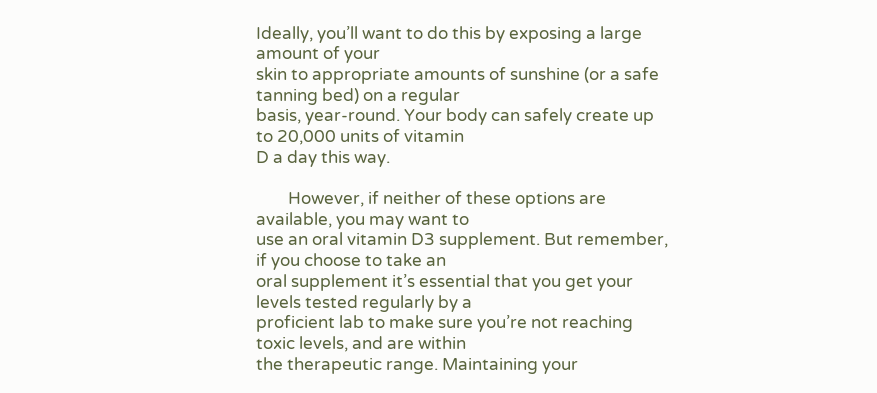Ideally, you’ll want to do this by exposing a large amount of your
skin to appropriate amounts of sunshine (or a safe tanning bed) on a regular
basis, year-round. Your body can safely create up to 20,000 units of vitamin
D a day this way.

        However, if neither of these options are available, you may want to
use an oral vitamin D3 supplement. But remember, if you choose to take an
oral supplement it’s essential that you get your levels tested regularly by a
proficient lab to make sure you’re not reaching toxic levels, and are within
the therapeutic range. Maintaining your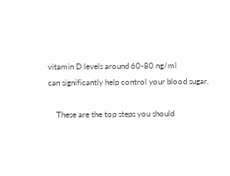vitamin D levels around 60-80 ng/ml
can significantly help control your blood sugar.

    These are the top steps you should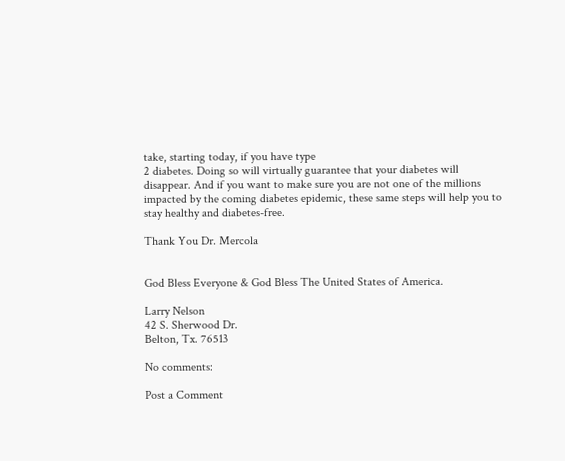take, starting today, if you have type
2 diabetes. Doing so will virtually guarantee that your diabetes will
disappear. And if you want to make sure you are not one of the millions
impacted by the coming diabetes epidemic, these same steps will help you to
stay healthy and diabetes-free.

Thank You Dr. Mercola


God Bless Everyone & God Bless The United States of America.

Larry Nelson
42 S. Sherwood Dr.
Belton, Tx. 76513

No comments:

Post a Comment